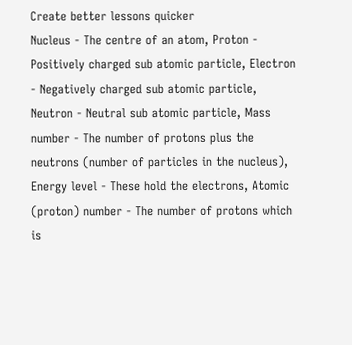Create better lessons quicker
Nucleus - The centre of an atom, Proton - Positively charged sub atomic particle, Electron - Negatively charged sub atomic particle, Neutron - Neutral sub atomic particle, Mass number - The number of protons plus the neutrons (number of particles in the nucleus), Energy level - These hold the electrons, Atomic (proton) number - The number of protons which is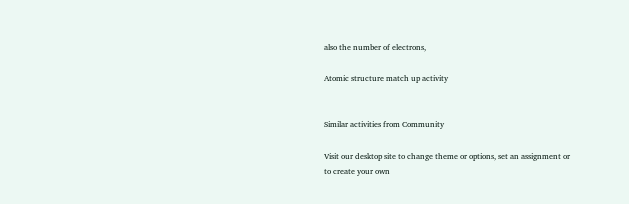also the number of electrons,

Atomic structure match up activity


Similar activities from Community

Visit our desktop site to change theme or options, set an assignment or to create your own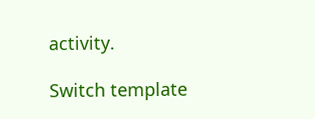activity.

Switch template